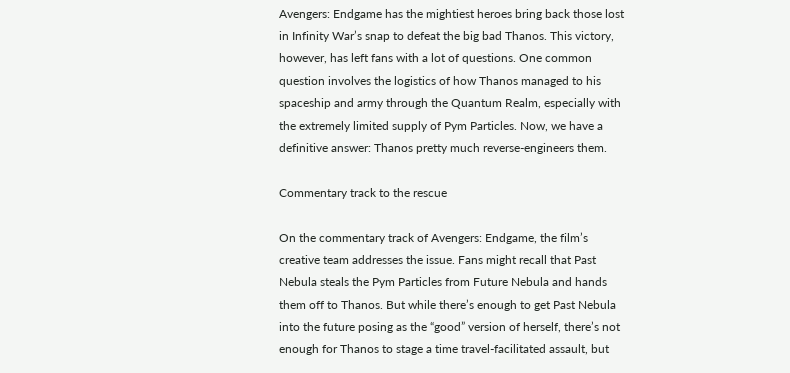Avengers: Endgame has the mightiest heroes bring back those lost in Infinity War’s snap to defeat the big bad Thanos. This victory, however, has left fans with a lot of questions. One common question involves the logistics of how Thanos managed to his spaceship and army through the Quantum Realm, especially with the extremely limited supply of Pym Particles. Now, we have a definitive answer: Thanos pretty much reverse-engineers them.

Commentary track to the rescue

On the commentary track of Avengers: Endgame, the film’s creative team addresses the issue. Fans might recall that Past Nebula steals the Pym Particles from Future Nebula and hands them off to Thanos. But while there’s enough to get Past Nebula into the future posing as the “good” version of herself, there’s not enough for Thanos to stage a time travel-facilitated assault, but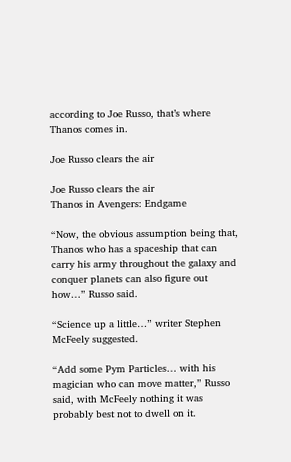according to Joe Russo, that’s where Thanos comes in.

Joe Russo clears the air

Joe Russo clears the air
Thanos in Avengers: Endgame

“Now, the obvious assumption being that, Thanos who has a spaceship that can carry his army throughout the galaxy and conquer planets can also figure out how…” Russo said.

“Science up a little…” writer Stephen McFeely suggested.

“Add some Pym Particles… with his magician who can move matter,” Russo said, with McFeely nothing it was probably best not to dwell on it.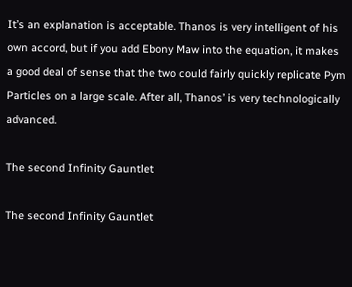It’s an explanation is acceptable. Thanos is very intelligent of his own accord, but if you add Ebony Maw into the equation, it makes a good deal of sense that the two could fairly quickly replicate Pym Particles on a large scale. After all, Thanos’ is very technologically advanced.

The second Infinity Gauntlet

The second Infinity Gauntlet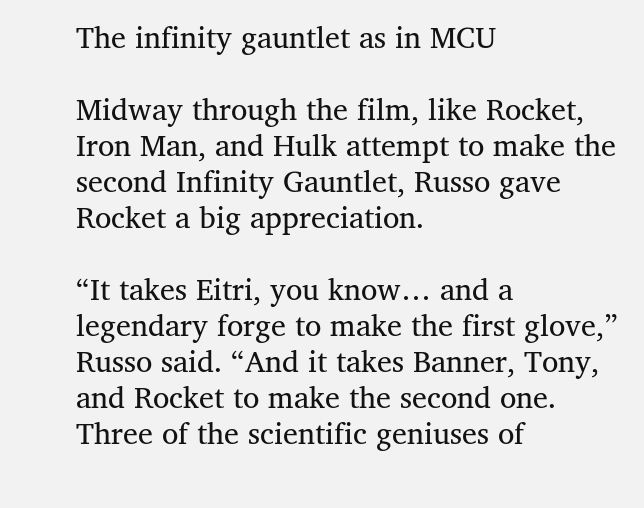The infinity gauntlet as in MCU

Midway through the film, like Rocket, Iron Man, and Hulk attempt to make the second Infinity Gauntlet, Russo gave Rocket a big appreciation.

“It takes Eitri, you know… and a legendary forge to make the first glove,” Russo said. “And it takes Banner, Tony, and Rocket to make the second one. Three of the scientific geniuses of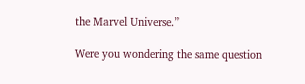the Marvel Universe.”

Were you wondering the same question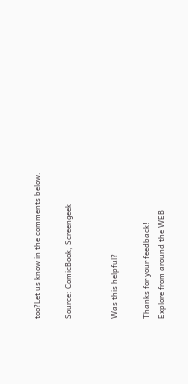too?Let us know in the comments below.

Source: ComicBook, Screengeek


Was this helpful?

Thanks for your feedback!
Explore from around the WEB